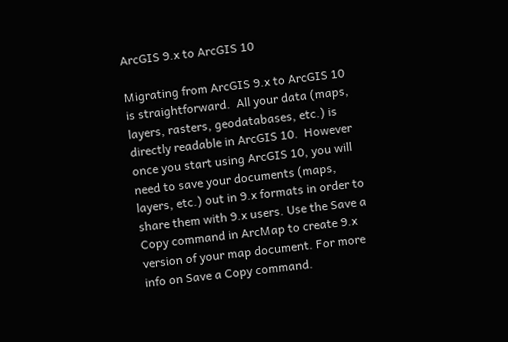ArcGIS 9.x to ArcGIS 10

Migrating from ArcGIS 9.x to ArcGIS 10 is straightforward.  All your data (maps, layers, rasters, geodatabases, etc.) is directly readable in ArcGIS 10.  However once you start using ArcGIS 10, you will need to save your documents (maps, layers, etc.) out in 9.x formats in order to share them with 9.x users. Use the Save a Copy command in ArcMap to create 9.x version of your map document. For more info on Save a Copy command.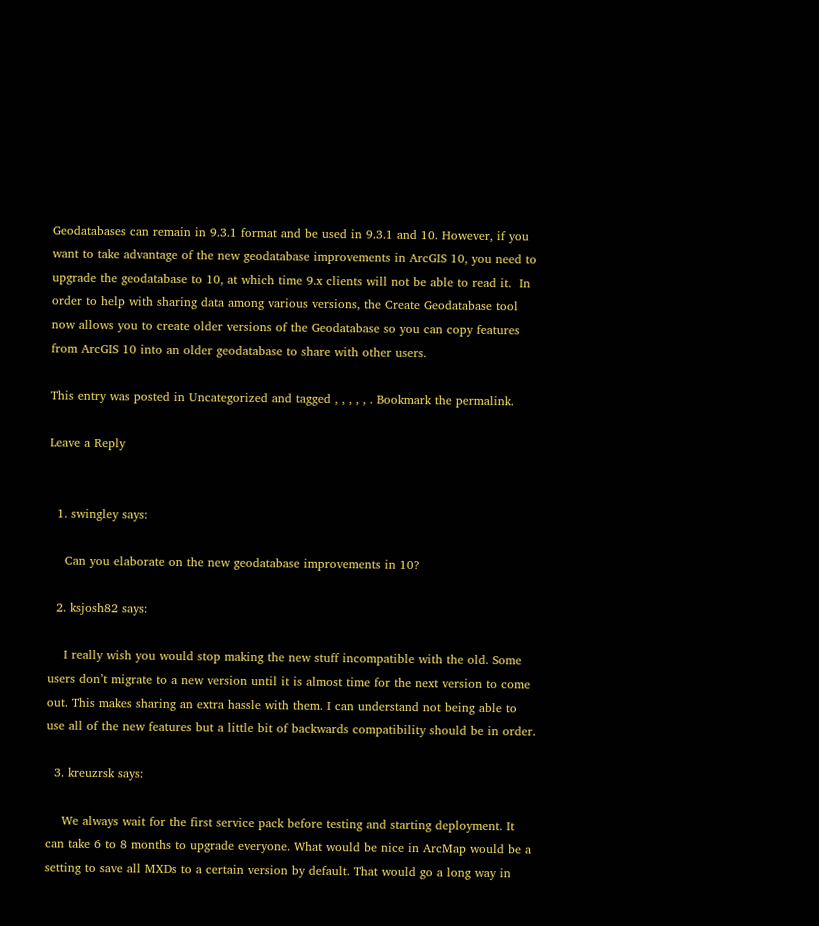Geodatabases can remain in 9.3.1 format and be used in 9.3.1 and 10. However, if you want to take advantage of the new geodatabase improvements in ArcGIS 10, you need to upgrade the geodatabase to 10, at which time 9.x clients will not be able to read it.  In order to help with sharing data among various versions, the Create Geodatabase tool now allows you to create older versions of the Geodatabase so you can copy features from ArcGIS 10 into an older geodatabase to share with other users.

This entry was posted in Uncategorized and tagged , , , , , . Bookmark the permalink.

Leave a Reply


  1. swingley says:

    Can you elaborate on the new geodatabase improvements in 10?

  2. ksjosh82 says:

    I really wish you would stop making the new stuff incompatible with the old. Some users don’t migrate to a new version until it is almost time for the next version to come out. This makes sharing an extra hassle with them. I can understand not being able to use all of the new features but a little bit of backwards compatibility should be in order.

  3. kreuzrsk says:

    We always wait for the first service pack before testing and starting deployment. It can take 6 to 8 months to upgrade everyone. What would be nice in ArcMap would be a setting to save all MXDs to a certain version by default. That would go a long way in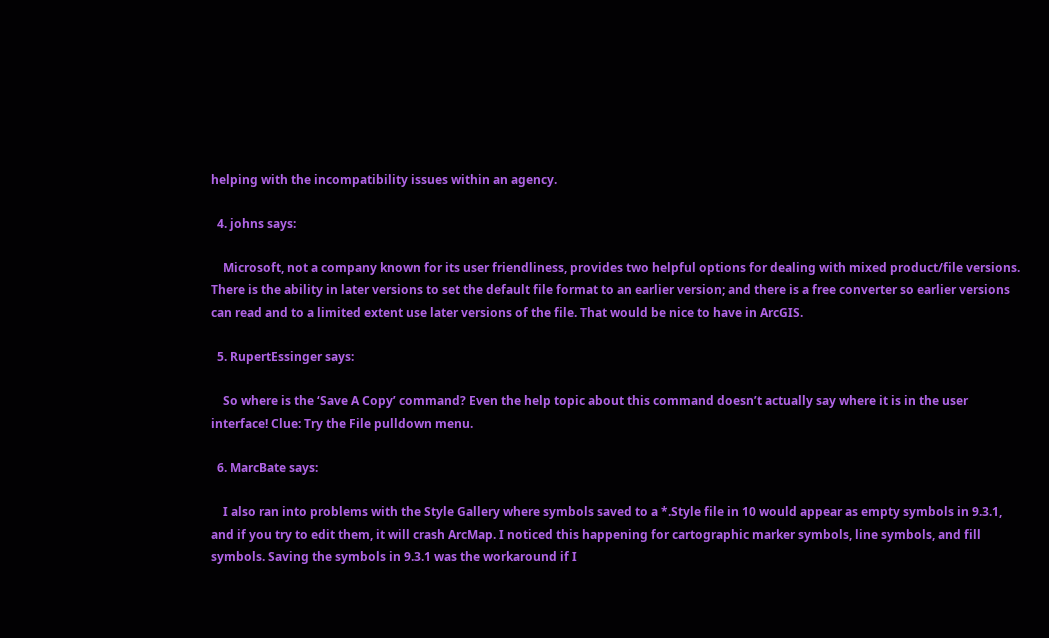helping with the incompatibility issues within an agency.

  4. johns says:

    Microsoft, not a company known for its user friendliness, provides two helpful options for dealing with mixed product/file versions. There is the ability in later versions to set the default file format to an earlier version; and there is a free converter so earlier versions can read and to a limited extent use later versions of the file. That would be nice to have in ArcGIS.

  5. RupertEssinger says:

    So where is the ‘Save A Copy’ command? Even the help topic about this command doesn’t actually say where it is in the user interface! Clue: Try the File pulldown menu.

  6. MarcBate says:

    I also ran into problems with the Style Gallery where symbols saved to a *.Style file in 10 would appear as empty symbols in 9.3.1, and if you try to edit them, it will crash ArcMap. I noticed this happening for cartographic marker symbols, line symbols, and fill symbols. Saving the symbols in 9.3.1 was the workaround if I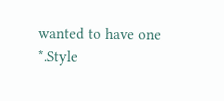wanted to have one *.Style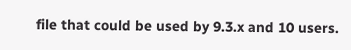file that could be used by 9.3.x and 10 users.